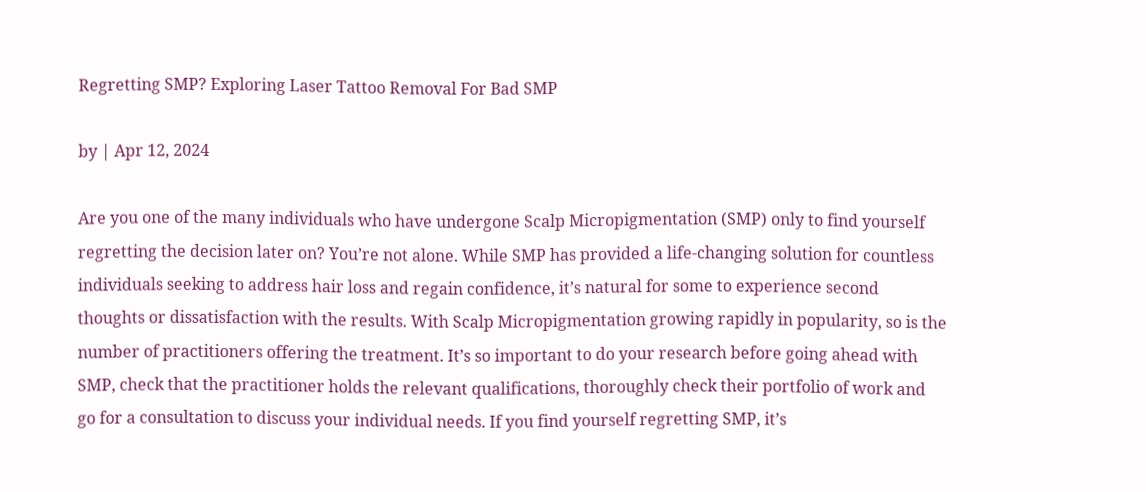Regretting SMP? Exploring Laser Tattoo Removal For Bad SMP

by | Apr 12, 2024

Are you one of the many individuals who have undergone Scalp Micropigmentation (SMP) only to find yourself regretting the decision later on? You’re not alone. While SMP has provided a life-changing solution for countless individuals seeking to address hair loss and regain confidence, it’s natural for some to experience second thoughts or dissatisfaction with the results. With Scalp Micropigmentation growing rapidly in popularity, so is the number of practitioners offering the treatment. It’s so important to do your research before going ahead with SMP, check that the practitioner holds the relevant qualifications, thoroughly check their portfolio of work and go for a consultation to discuss your individual needs. If you find yourself regretting SMP, it’s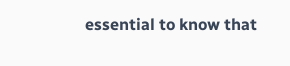essential to know that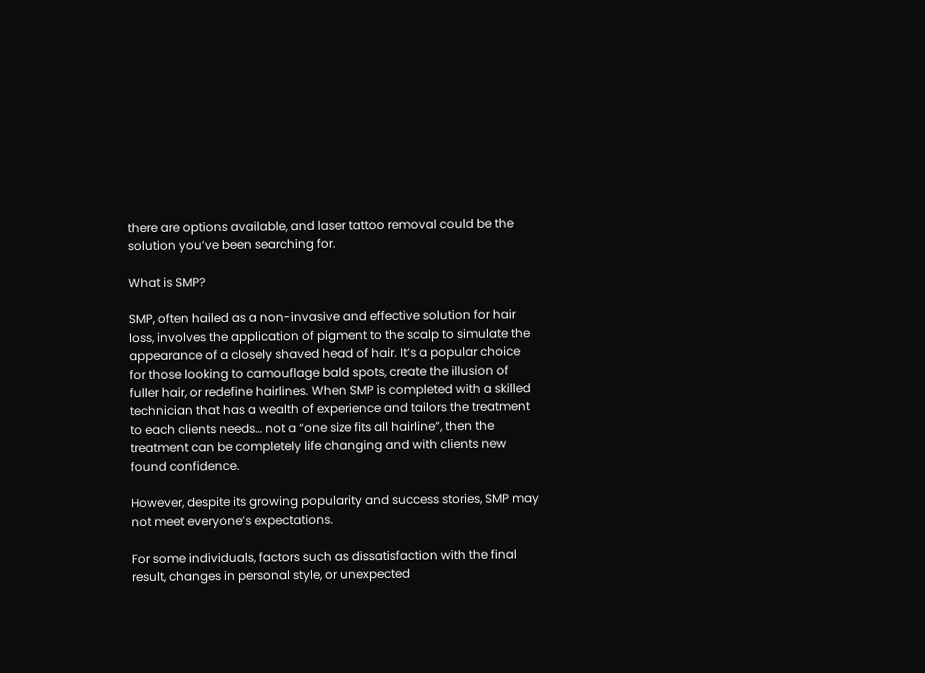there are options available, and laser tattoo removal could be the solution you’ve been searching for.

What is SMP?

SMP, often hailed as a non-invasive and effective solution for hair loss, involves the application of pigment to the scalp to simulate the appearance of a closely shaved head of hair. It’s a popular choice for those looking to camouflage bald spots, create the illusion of fuller hair, or redefine hairlines. When SMP is completed with a skilled technician that has a wealth of experience and tailors the treatment to each clients needs… not a “one size fits all hairline”, then the treatment can be completely life changing and with clients new found confidence.

However, despite its growing popularity and success stories, SMP may not meet everyone’s expectations.

For some individuals, factors such as dissatisfaction with the final result, changes in personal style, or unexpected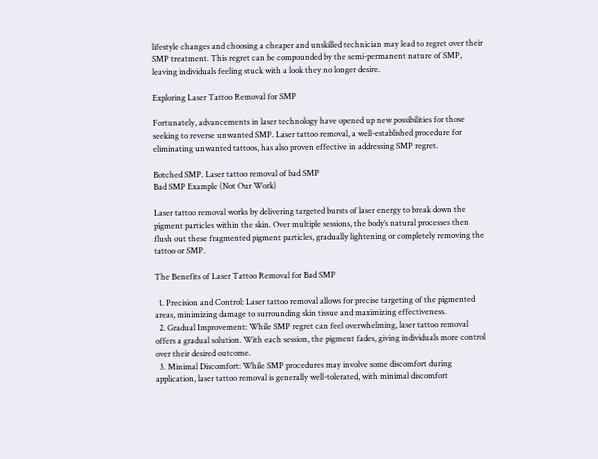lifestyle changes and choosing a cheaper and unskilled technician may lead to regret over their SMP treatment. This regret can be compounded by the semi-permanent nature of SMP, leaving individuals feeling stuck with a look they no longer desire.

Exploring Laser Tattoo Removal for SMP

Fortunately, advancements in laser technology have opened up new possibilities for those seeking to reverse unwanted SMP. Laser tattoo removal, a well-established procedure for eliminating unwanted tattoos, has also proven effective in addressing SMP regret.

Botched SMP. Laser tattoo removal of bad SMP
Bad SMP Example (Not Our Work)

Laser tattoo removal works by delivering targeted bursts of laser energy to break down the pigment particles within the skin. Over multiple sessions, the body’s natural processes then flush out these fragmented pigment particles, gradually lightening or completely removing the tattoo or SMP.

The Benefits of Laser Tattoo Removal for Bad SMP

  1. Precision and Control: Laser tattoo removal allows for precise targeting of the pigmented areas, minimizing damage to surrounding skin tissue and maximizing effectiveness.
  2. Gradual Improvement: While SMP regret can feel overwhelming, laser tattoo removal offers a gradual solution. With each session, the pigment fades, giving individuals more control over their desired outcome.
  3. Minimal Discomfort: While SMP procedures may involve some discomfort during application, laser tattoo removal is generally well-tolerated, with minimal discomfort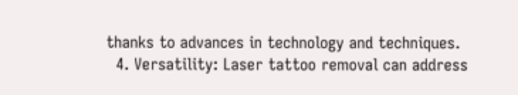thanks to advances in technology and techniques.
  4. Versatility: Laser tattoo removal can address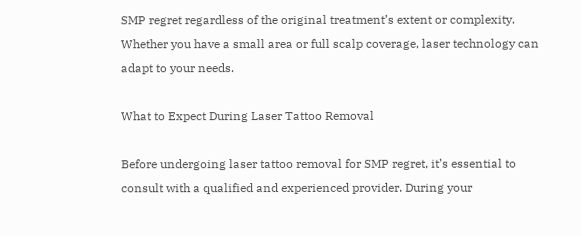SMP regret regardless of the original treatment’s extent or complexity. Whether you have a small area or full scalp coverage, laser technology can adapt to your needs.

What to Expect During Laser Tattoo Removal

Before undergoing laser tattoo removal for SMP regret, it’s essential to consult with a qualified and experienced provider. During your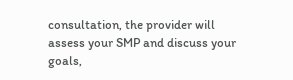consultation, the provider will assess your SMP and discuss your goals,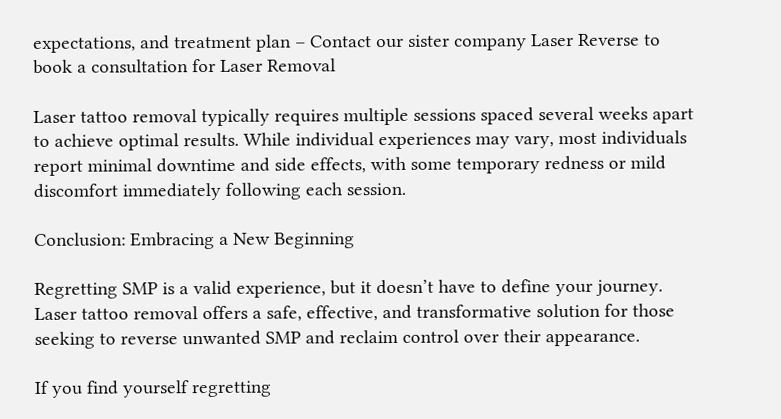expectations, and treatment plan – Contact our sister company Laser Reverse to book a consultation for Laser Removal

Laser tattoo removal typically requires multiple sessions spaced several weeks apart to achieve optimal results. While individual experiences may vary, most individuals report minimal downtime and side effects, with some temporary redness or mild discomfort immediately following each session.

Conclusion: Embracing a New Beginning

Regretting SMP is a valid experience, but it doesn’t have to define your journey. Laser tattoo removal offers a safe, effective, and transformative solution for those seeking to reverse unwanted SMP and reclaim control over their appearance.

If you find yourself regretting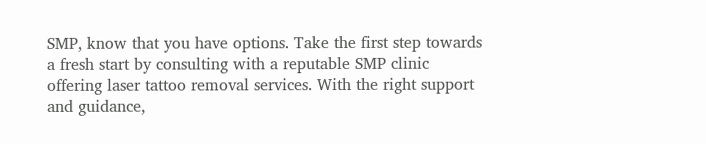SMP, know that you have options. Take the first step towards a fresh start by consulting with a reputable SMP clinic offering laser tattoo removal services. With the right support and guidance,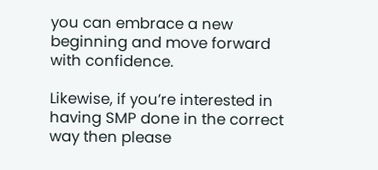you can embrace a new beginning and move forward with confidence.

Likewise, if you’re interested in having SMP done in the correct way then please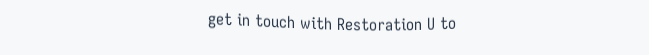get in touch with Restoration U to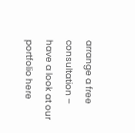arrange a free consultation – have a look at our portfolio here